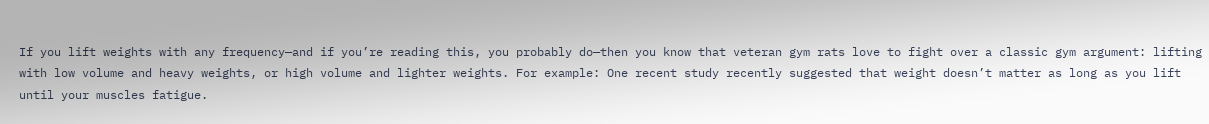If you lift weights with any frequency—and if you’re reading this, you probably do—then you know that veteran gym rats love to fight over a classic gym argument: lifting with low volume and heavy weights, or high volume and lighter weights. For example: One recent study recently suggested that weight doesn’t matter as long as you lift until your muscles fatigue.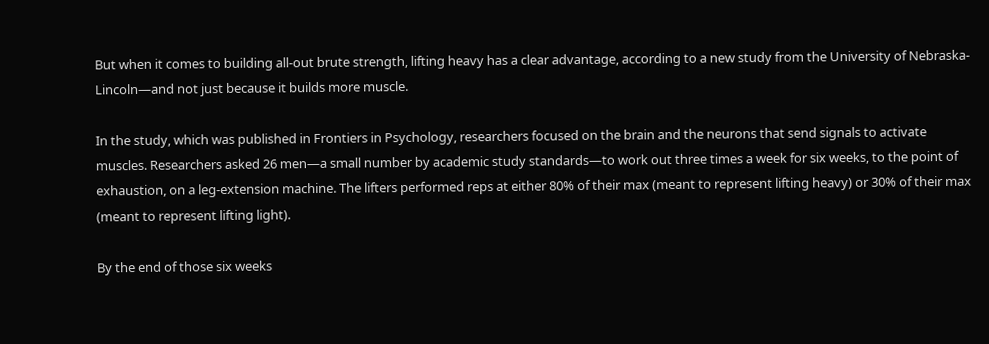But when it comes to building all-out brute strength, lifting heavy has a clear advantage, according to a new study from the University of Nebraska-Lincoln—and not just because it builds more muscle.

In the study, which was published in Frontiers in Psychology, researchers focused on the brain and the neurons that send signals to activate muscles. Researchers asked 26 men—a small number by academic study standards—to work out three times a week for six weeks, to the point of exhaustion, on a leg-extension machine. The lifters performed reps at either 80% of their max (meant to represent lifting heavy) or 30% of their max (meant to represent lifting light).

By the end of those six weeks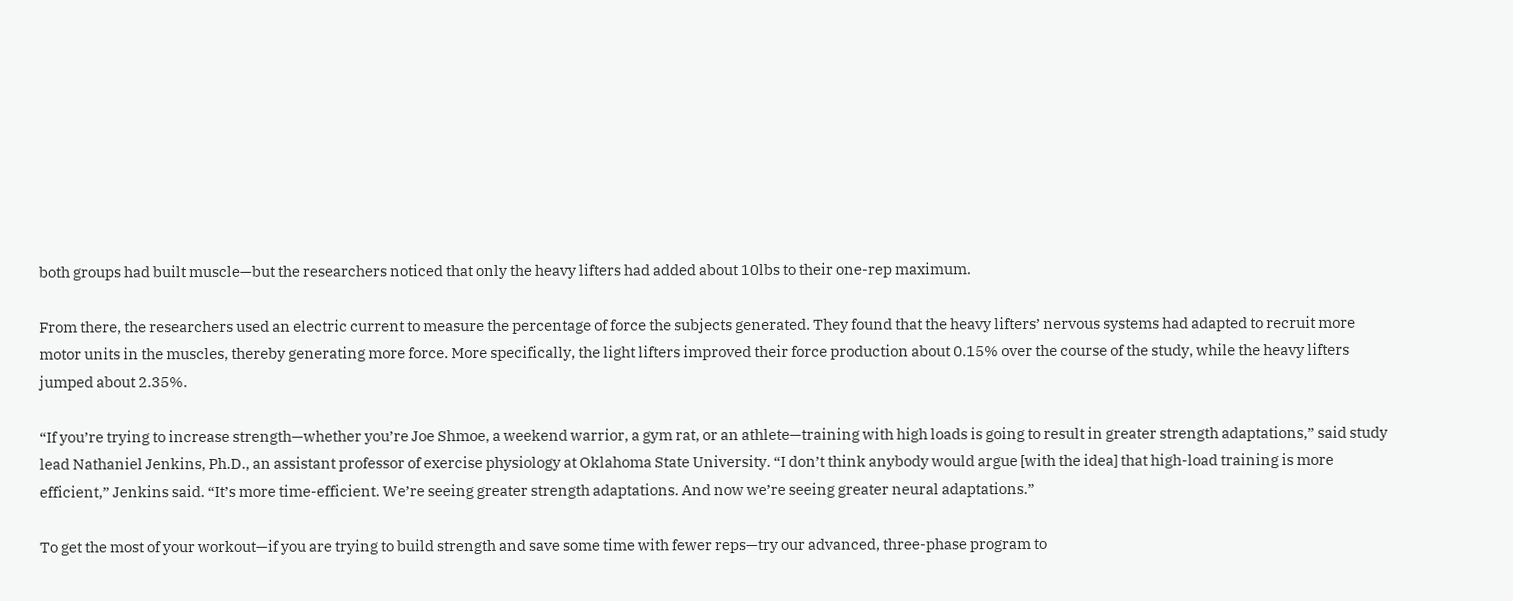both groups had built muscle—but the researchers noticed that only the heavy lifters had added about 10lbs to their one-rep maximum.

From there, the researchers used an electric current to measure the percentage of force the subjects generated. They found that the heavy lifters’ nervous systems had adapted to recruit more motor units in the muscles, thereby generating more force. More specifically, the light lifters improved their force production about 0.15% over the course of the study, while the heavy lifters jumped about 2.35%.

“If you’re trying to increase strength—whether you’re Joe Shmoe, a weekend warrior, a gym rat, or an athlete—training with high loads is going to result in greater strength adaptations,” said study lead Nathaniel Jenkins, Ph.D., an assistant professor of exercise physiology at Oklahoma State University. “I don’t think anybody would argue [with the idea] that high-load training is more efficient,” Jenkins said. “It’s more time-efficient. We’re seeing greater strength adaptations. And now we’re seeing greater neural adaptations.”

To get the most of your workout—if you are trying to build strength and save some time with fewer reps—try our advanced, three-phase program to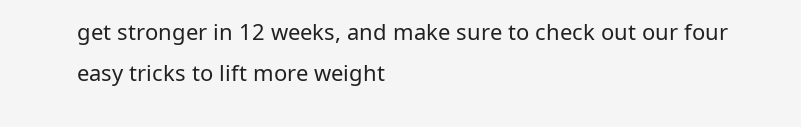get stronger in 12 weeks, and make sure to check out our four easy tricks to lift more weight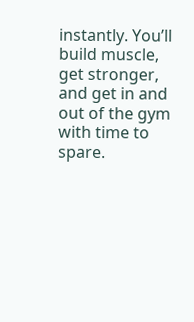instantly. You’ll build muscle, get stronger, and get in and out of the gym with time to spare.